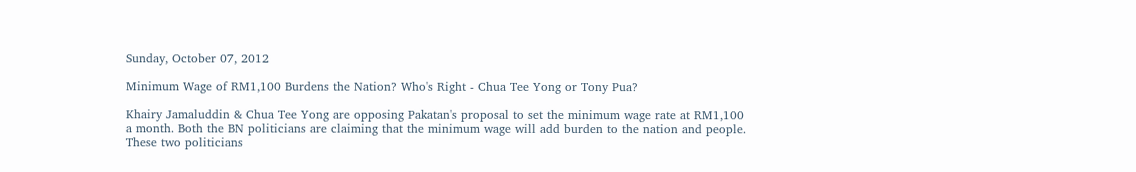Sunday, October 07, 2012

Minimum Wage of RM1,100 Burdens the Nation? Who's Right - Chua Tee Yong or Tony Pua?

Khairy Jamaluddin & Chua Tee Yong are opposing Pakatan's proposal to set the minimum wage rate at RM1,100 a month. Both the BN politicians are claiming that the minimum wage will add burden to the nation and people. These two politicians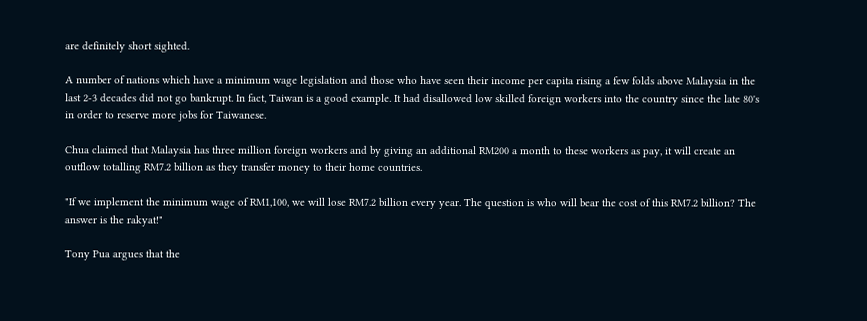are definitely short sighted.

A number of nations which have a minimum wage legislation and those who have seen their income per capita rising a few folds above Malaysia in the last 2-3 decades did not go bankrupt. In fact, Taiwan is a good example. It had disallowed low skilled foreign workers into the country since the late 80's in order to reserve more jobs for Taiwanese.

Chua claimed that Malaysia has three million foreign workers and by giving an additional RM200 a month to these workers as pay, it will create an outflow totalling RM7.2 billion as they transfer money to their home countries.

"If we implement the minimum wage of RM1,100, we will lose RM7.2 billion every year. The question is who will bear the cost of this RM7.2 billion? The answer is the rakyat!"

Tony Pua argues that the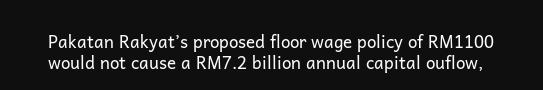Pakatan Rakyat’s proposed floor wage policy of RM1100 would not cause a RM7.2 billion annual capital ouflow,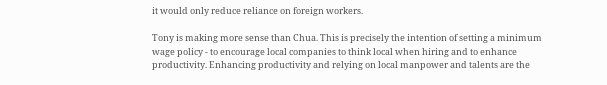it would only reduce reliance on foreign workers.

Tony is making more sense than Chua. This is precisely the intention of setting a minimum wage policy - to encourage local companies to think local when hiring and to enhance productivity. Enhancing productivity and relying on local manpower and talents are the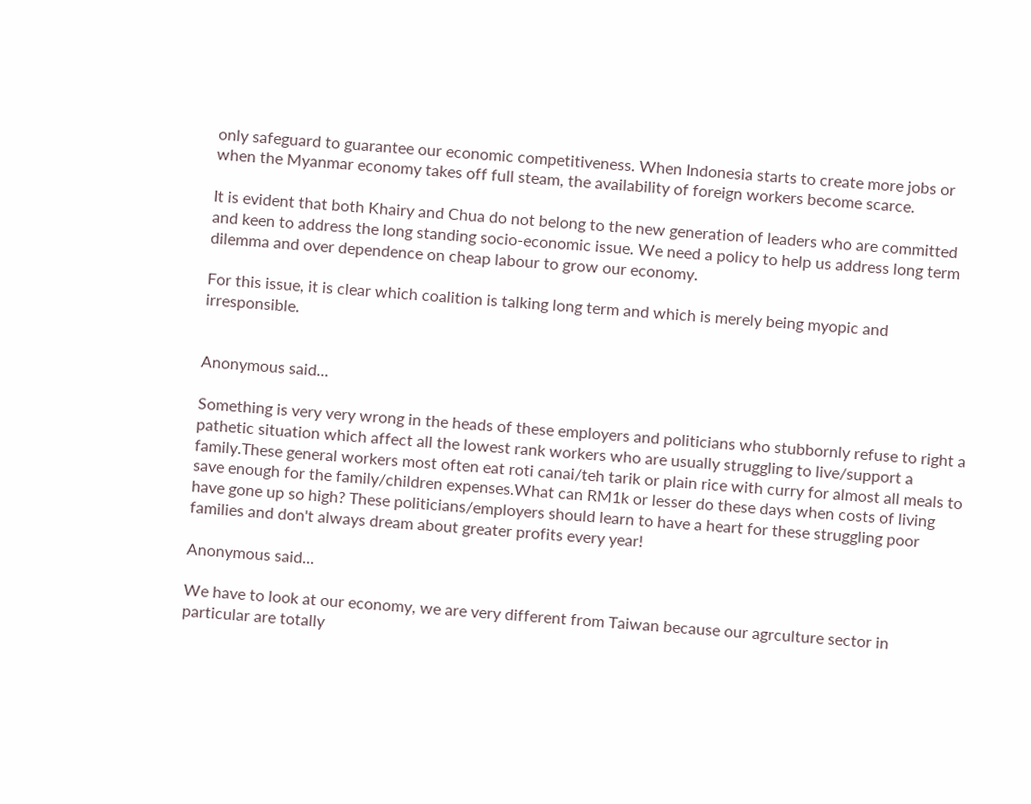only safeguard to guarantee our economic competitiveness. When Indonesia starts to create more jobs or when the Myanmar economy takes off full steam, the availability of foreign workers become scarce.

It is evident that both Khairy and Chua do not belong to the new generation of leaders who are committed and keen to address the long standing socio-economic issue. We need a policy to help us address long term dilemma and over dependence on cheap labour to grow our economy.

For this issue, it is clear which coalition is talking long term and which is merely being myopic and irresponsible.


Anonymous said...

Something is very very wrong in the heads of these employers and politicians who stubbornly refuse to right a pathetic situation which affect all the lowest rank workers who are usually struggling to live/support a family.These general workers most often eat roti canai/teh tarik or plain rice with curry for almost all meals to save enough for the family/children expenses.What can RM1k or lesser do these days when costs of living have gone up so high? These politicians/employers should learn to have a heart for these struggling poor families and don't always dream about greater profits every year!

Anonymous said...

We have to look at our economy, we are very different from Taiwan because our agrculture sector in particular are totally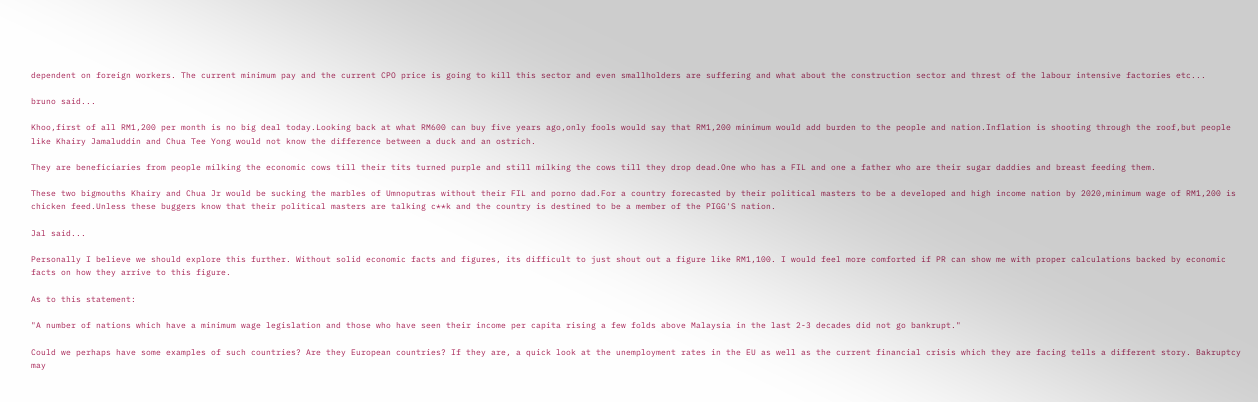dependent on foreign workers. The current minimum pay and the current CPO price is going to kill this sector and even smallholders are suffering and what about the construction sector and threst of the labour intensive factories etc...

bruno said...

Khoo,first of all RM1,200 per month is no big deal today.Looking back at what RM600 can buy five years ago,only fools would say that RM1,200 minimum would add burden to the people and nation.Inflation is shooting through the roof,but people like Khairy Jamaluddin and Chua Tee Yong would not know the difference between a duck and an ostrich.

They are beneficiaries from people milking the economic cows till their tits turned purple and still milking the cows till they drop dead.One who has a FIL and one a father who are their sugar daddies and breast feeding them.

These two bigmouths Khairy and Chua Jr would be sucking the marbles of Umnoputras without their FIL and porno dad.For a country forecasted by their political masters to be a developed and high income nation by 2020,minimum wage of RM1,200 is chicken feed.Unless these buggers know that their political masters are talking c**k and the country is destined to be a member of the PIGG'S nation.

Jal said...

Personally I believe we should explore this further. Without solid economic facts and figures, its difficult to just shout out a figure like RM1,100. I would feel more comforted if PR can show me with proper calculations backed by economic facts on how they arrive to this figure.

As to this statement:

"A number of nations which have a minimum wage legislation and those who have seen their income per capita rising a few folds above Malaysia in the last 2-3 decades did not go bankrupt."

Could we perhaps have some examples of such countries? Are they European countries? If they are, a quick look at the unemployment rates in the EU as well as the current financial crisis which they are facing tells a different story. Bakruptcy may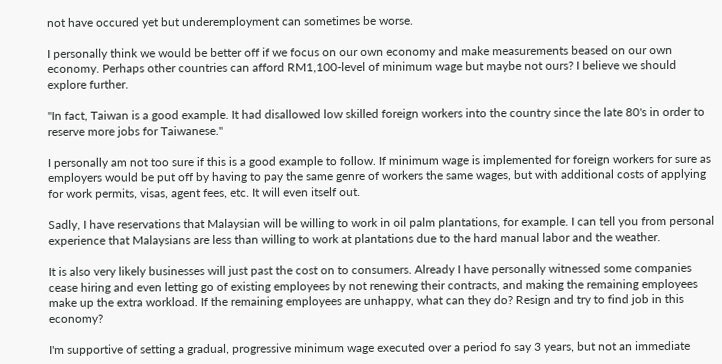not have occured yet but underemployment can sometimes be worse.

I personally think we would be better off if we focus on our own economy and make measurements beased on our own economy. Perhaps other countries can afford RM1,100-level of minimum wage but maybe not ours? I believe we should explore further.

"In fact, Taiwan is a good example. It had disallowed low skilled foreign workers into the country since the late 80's in order to reserve more jobs for Taiwanese."

I personally am not too sure if this is a good example to follow. If minimum wage is implemented for foreign workers for sure as employers would be put off by having to pay the same genre of workers the same wages, but with additional costs of applying for work permits, visas, agent fees, etc. It will even itself out.

Sadly, I have reservations that Malaysian will be willing to work in oil palm plantations, for example. I can tell you from personal experience that Malaysians are less than willing to work at plantations due to the hard manual labor and the weather.

It is also very likely businesses will just past the cost on to consumers. Already I have personally witnessed some companies cease hiring and even letting go of existing employees by not renewing their contracts, and making the remaining employees make up the extra workload. If the remaining employees are unhappy, what can they do? Resign and try to find job in this economy?

I'm supportive of setting a gradual, progressive minimum wage executed over a period fo say 3 years, but not an immediate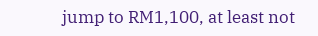jump to RM1,100, at least not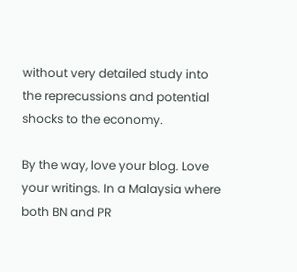without very detailed study into the reprecussions and potential shocks to the economy.

By the way, love your blog. Love your writings. In a Malaysia where both BN and PR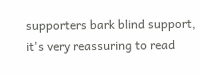supporters bark blind support, it's very reassuring to read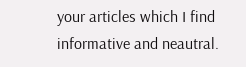your articles which I find informative and neautral.